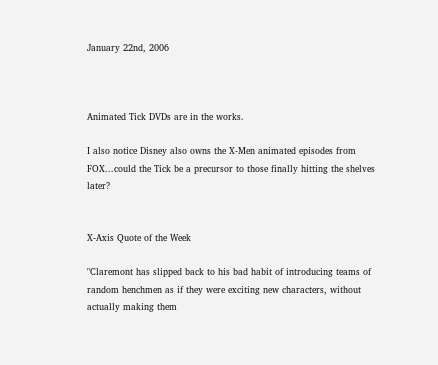January 22nd, 2006



Animated Tick DVDs are in the works.

I also notice Disney also owns the X-Men animated episodes from FOX...could the Tick be a precursor to those finally hitting the shelves later?


X-Axis Quote of the Week

"Claremont has slipped back to his bad habit of introducing teams of random henchmen as if they were exciting new characters, without actually making them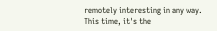remotely interesting in any way. This time, it's the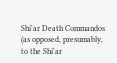Shi'ar Death Commandos (as opposed, presumably, to the Shi'ar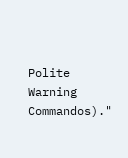Polite Warning Commandos)."